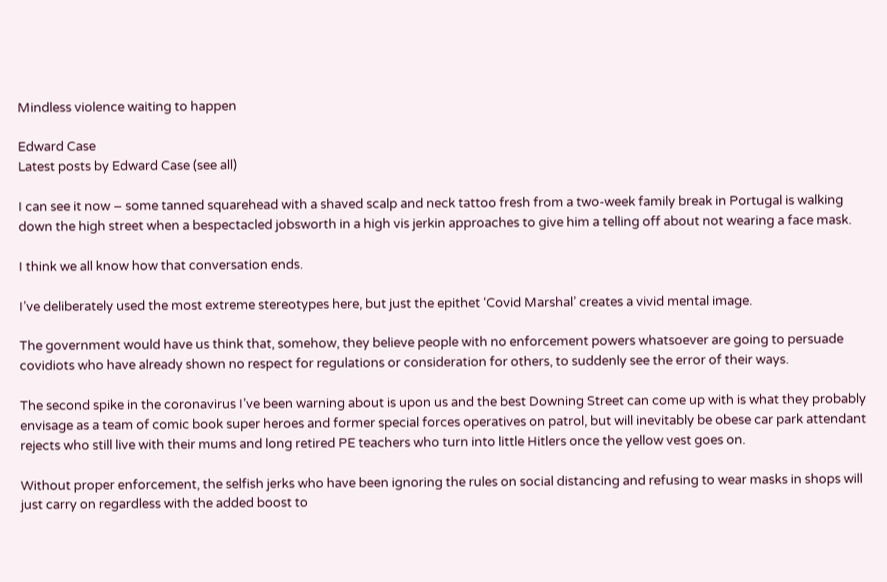Mindless violence waiting to happen

Edward Case
Latest posts by Edward Case (see all)

I can see it now – some tanned squarehead with a shaved scalp and neck tattoo fresh from a two-week family break in Portugal is walking down the high street when a bespectacled jobsworth in a high vis jerkin approaches to give him a telling off about not wearing a face mask.

I think we all know how that conversation ends.

I’ve deliberately used the most extreme stereotypes here, but just the epithet ‘Covid Marshal’ creates a vivid mental image.

The government would have us think that, somehow, they believe people with no enforcement powers whatsoever are going to persuade covidiots who have already shown no respect for regulations or consideration for others, to suddenly see the error of their ways.

The second spike in the coronavirus I’ve been warning about is upon us and the best Downing Street can come up with is what they probably envisage as a team of comic book super heroes and former special forces operatives on patrol, but will inevitably be obese car park attendant rejects who still live with their mums and long retired PE teachers who turn into little Hitlers once the yellow vest goes on.

Without proper enforcement, the selfish jerks who have been ignoring the rules on social distancing and refusing to wear masks in shops will just carry on regardless with the added boost to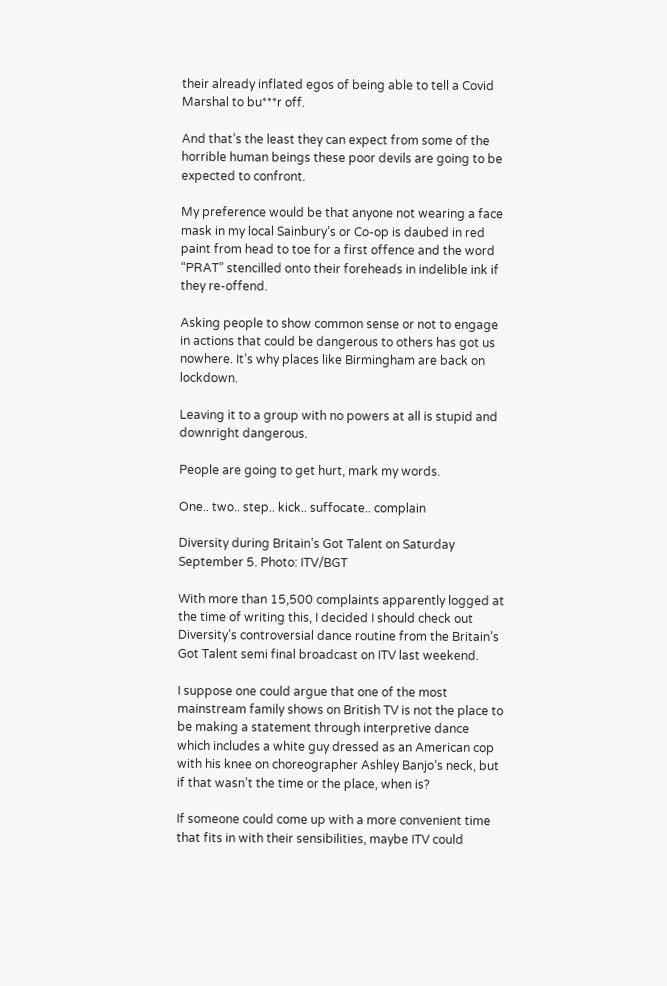their already inflated egos of being able to tell a Covid Marshal to bu***r off.

And that’s the least they can expect from some of the horrible human beings these poor devils are going to be expected to confront.

My preference would be that anyone not wearing a face mask in my local Sainbury’s or Co-op is daubed in red paint from head to toe for a first offence and the word “PRAT” stencilled onto their foreheads in indelible ink if they re-offend.

Asking people to show common sense or not to engage in actions that could be dangerous to others has got us nowhere. It’s why places like Birmingham are back on lockdown.

Leaving it to a group with no powers at all is stupid and downright dangerous.

People are going to get hurt, mark my words.

One.. two.. step.. kick.. suffocate.. complain

Diversity during Britain’s Got Talent on Saturday September 5. Photo: ITV/BGT

With more than 15,500 complaints apparently logged at the time of writing this, I decided I should check out Diversity’s controversial dance routine from the Britain’s Got Talent semi final broadcast on ITV last weekend.

I suppose one could argue that one of the most mainstream family shows on British TV is not the place to be making a statement through interpretive dance which includes a white guy dressed as an American cop with his knee on choreographer Ashley Banjo’s neck, but if that wasn’t the time or the place, when is?

If someone could come up with a more convenient time that fits in with their sensibilities, maybe ITV could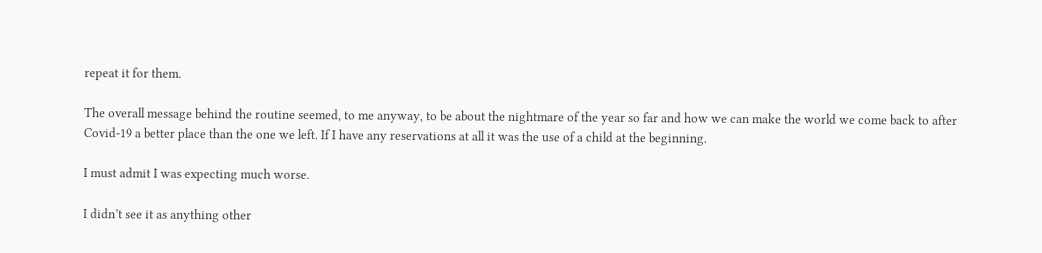repeat it for them.

The overall message behind the routine seemed, to me anyway, to be about the nightmare of the year so far and how we can make the world we come back to after Covid-19 a better place than the one we left. If I have any reservations at all it was the use of a child at the beginning.

I must admit I was expecting much worse.

I didn’t see it as anything other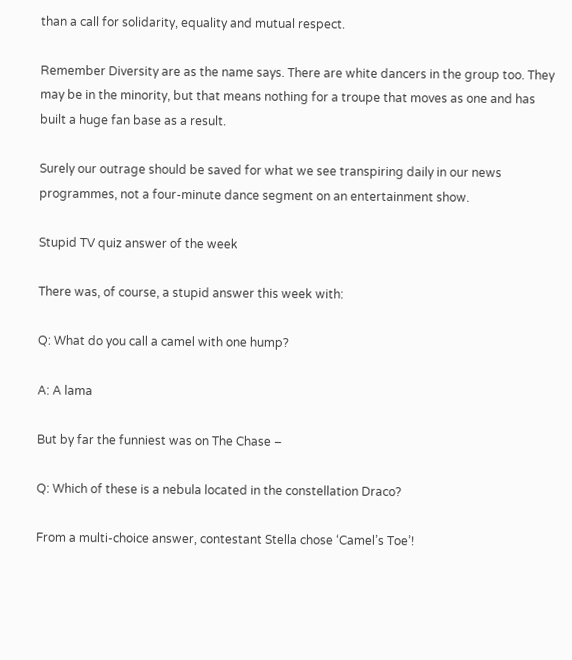than a call for solidarity, equality and mutual respect.

Remember Diversity are as the name says. There are white dancers in the group too. They may be in the minority, but that means nothing for a troupe that moves as one and has built a huge fan base as a result.

Surely our outrage should be saved for what we see transpiring daily in our news programmes, not a four-minute dance segment on an entertainment show.

Stupid TV quiz answer of the week

There was, of course, a stupid answer this week with:

Q: What do you call a camel with one hump?

A: A lama

But by far the funniest was on The Chase –

Q: Which of these is a nebula located in the constellation Draco?

From a multi-choice answer, contestant Stella chose ‘Camel’s Toe’!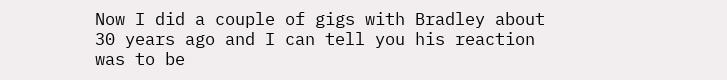Now I did a couple of gigs with Bradley about 30 years ago and I can tell you his reaction was to be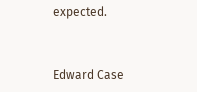expected.


Edward Case